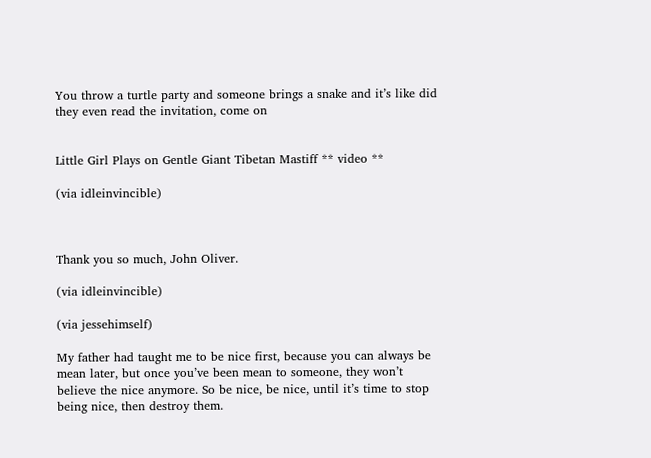You throw a turtle party and someone brings a snake and it’s like did they even read the invitation, come on


Little Girl Plays on Gentle Giant Tibetan Mastiff ** video **

(via idleinvincible)



Thank you so much, John Oliver.

(via idleinvincible)

(via jessehimself)

My father had taught me to be nice first, because you can always be mean later, but once you’ve been mean to someone, they won’t believe the nice anymore. So be nice, be nice, until it’s time to stop being nice, then destroy them.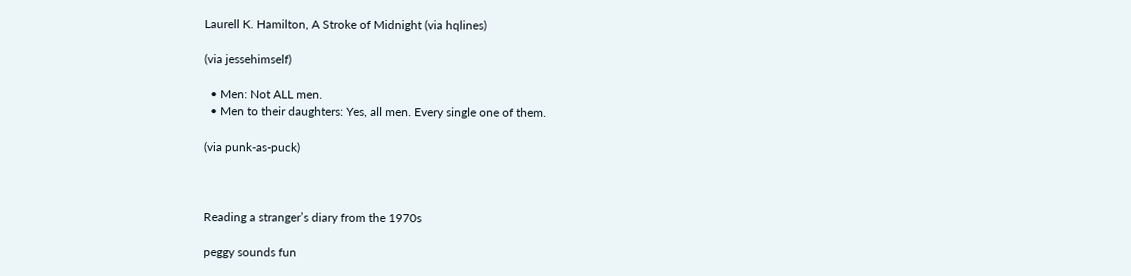Laurell K. Hamilton, A Stroke of Midnight (via hqlines)

(via jessehimself)

  • Men: Not ALL men.
  • Men to their daughters: Yes, all men. Every single one of them.

(via punk-as-puck)



Reading a stranger’s diary from the 1970s

peggy sounds fun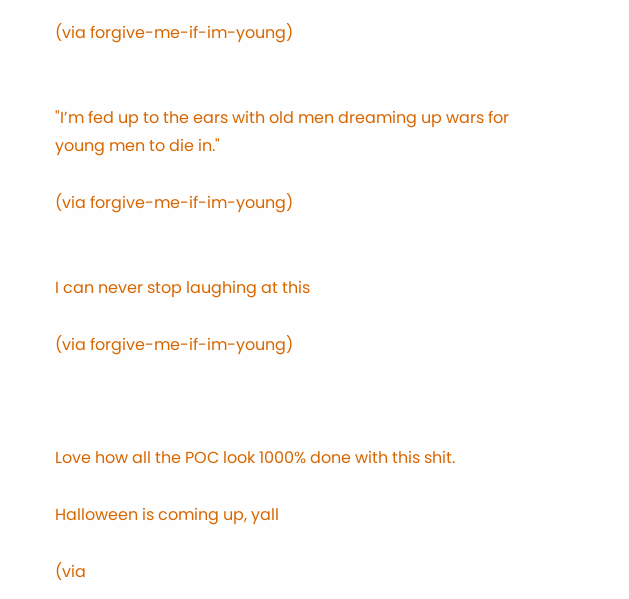(via forgive-me-if-im-young)


"I’m fed up to the ears with old men dreaming up wars for young men to die in."

(via forgive-me-if-im-young)


I can never stop laughing at this

(via forgive-me-if-im-young)



Love how all the POC look 1000% done with this shit.

Halloween is coming up, yall

(via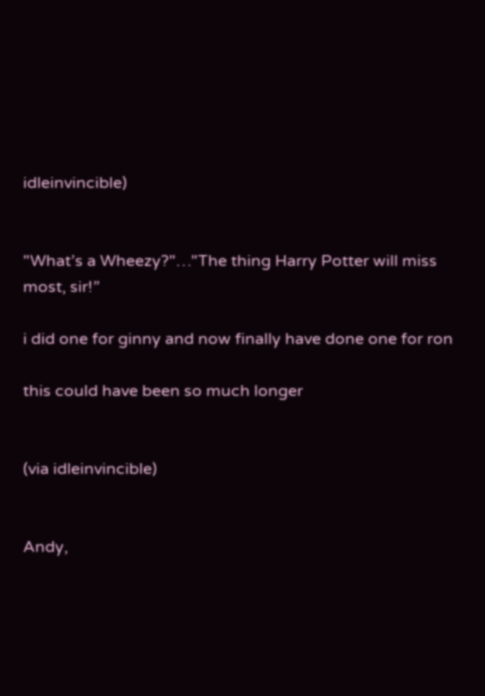idleinvincible)


"What’s a Wheezy?"…"The thing Harry Potter will miss most, sir!”

i did one for ginny and now finally have done one for ron

this could have been so much longer


(via idleinvincible)


Andy,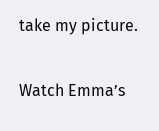take my picture.

Watch Emma’s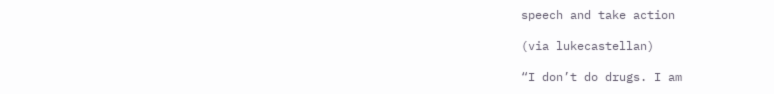speech and take action

(via lukecastellan)

“I don’t do drugs. I am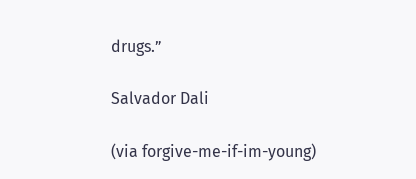drugs.”

Salvador Dali

(via forgive-me-if-im-young)